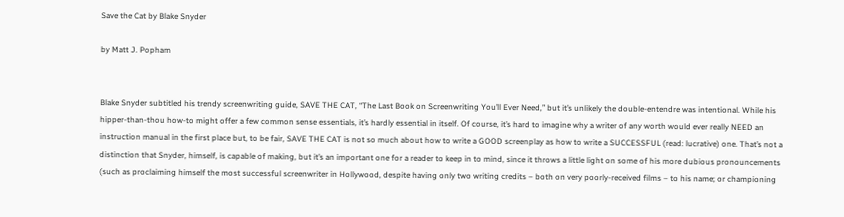Save the Cat by Blake Snyder

by Matt J. Popham


Blake Snyder subtitled his trendy screenwriting guide, SAVE THE CAT, “The Last Book on Screenwriting You’ll Ever Need,” but it’s unlikely the double-entendre was intentional. While his hipper-than-thou how-to might offer a few common sense essentials, it’s hardly essential in itself. Of course, it’s hard to imagine why a writer of any worth would ever really NEED an instruction manual in the first place but, to be fair, SAVE THE CAT is not so much about how to write a GOOD screenplay as how to write a SUCCESSFUL (read: lucrative) one. That’s not a distinction that Snyder, himself, is capable of making, but it’s an important one for a reader to keep in to mind, since it throws a little light on some of his more dubious pronouncements (such as proclaiming himself the most successful screenwriter in Hollywood, despite having only two writing credits – both on very poorly-received films – to his name; or championing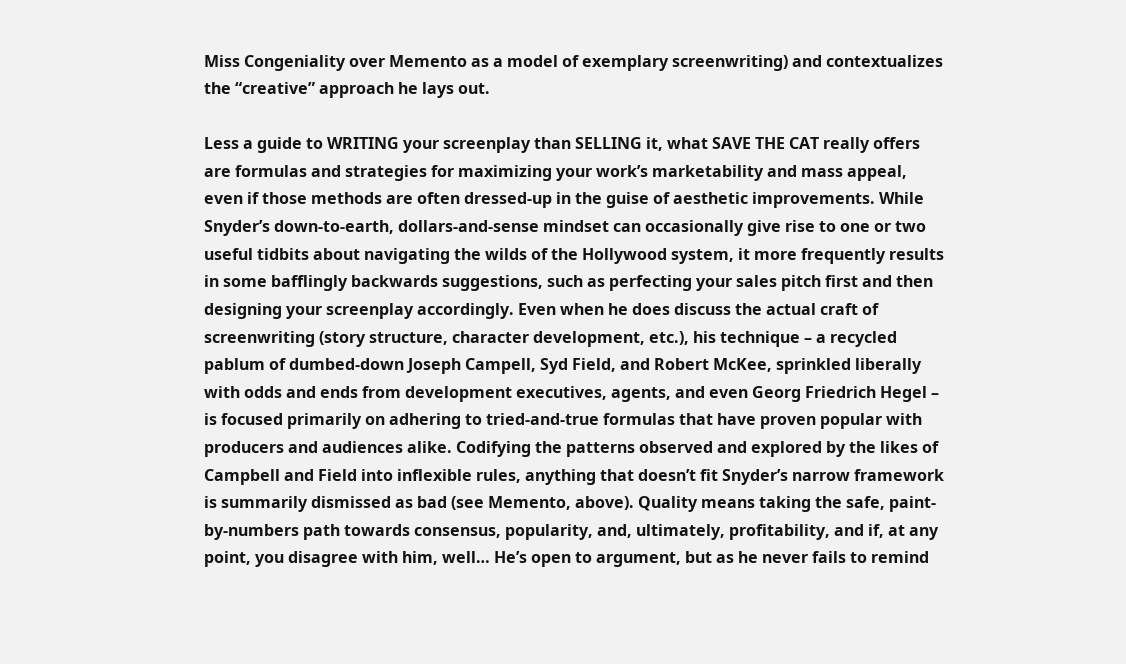Miss Congeniality over Memento as a model of exemplary screenwriting) and contextualizes the “creative” approach he lays out.

Less a guide to WRITING your screenplay than SELLING it, what SAVE THE CAT really offers are formulas and strategies for maximizing your work’s marketability and mass appeal, even if those methods are often dressed-up in the guise of aesthetic improvements. While Snyder’s down-to-earth, dollars-and-sense mindset can occasionally give rise to one or two useful tidbits about navigating the wilds of the Hollywood system, it more frequently results in some bafflingly backwards suggestions, such as perfecting your sales pitch first and then designing your screenplay accordingly. Even when he does discuss the actual craft of screenwriting (story structure, character development, etc.), his technique – a recycled pablum of dumbed-down Joseph Campell, Syd Field, and Robert McKee, sprinkled liberally with odds and ends from development executives, agents, and even Georg Friedrich Hegel – is focused primarily on adhering to tried-and-true formulas that have proven popular with producers and audiences alike. Codifying the patterns observed and explored by the likes of Campbell and Field into inflexible rules, anything that doesn’t fit Snyder’s narrow framework is summarily dismissed as bad (see Memento, above). Quality means taking the safe, paint-by-numbers path towards consensus, popularity, and, ultimately, profitability, and if, at any point, you disagree with him, well… He’s open to argument, but as he never fails to remind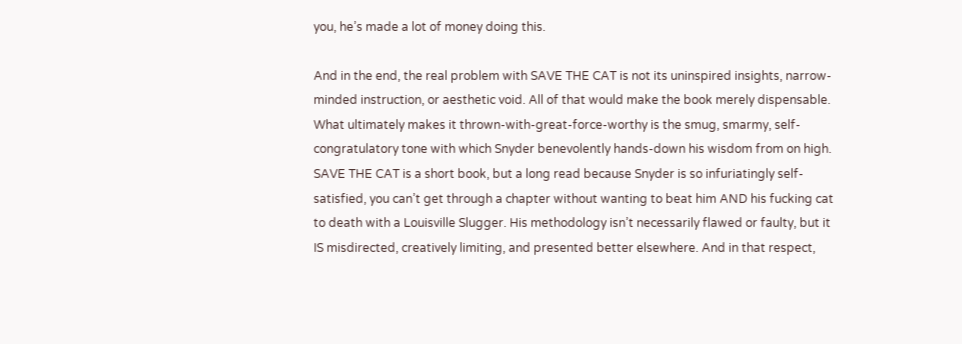you, he’s made a lot of money doing this.

And in the end, the real problem with SAVE THE CAT is not its uninspired insights, narrow-minded instruction, or aesthetic void. All of that would make the book merely dispensable. What ultimately makes it thrown-with-great-force-worthy is the smug, smarmy, self-congratulatory tone with which Snyder benevolently hands-down his wisdom from on high. SAVE THE CAT is a short book, but a long read because Snyder is so infuriatingly self-satisfied, you can’t get through a chapter without wanting to beat him AND his fucking cat to death with a Louisville Slugger. His methodology isn’t necessarily flawed or faulty, but it IS misdirected, creatively limiting, and presented better elsewhere. And in that respect,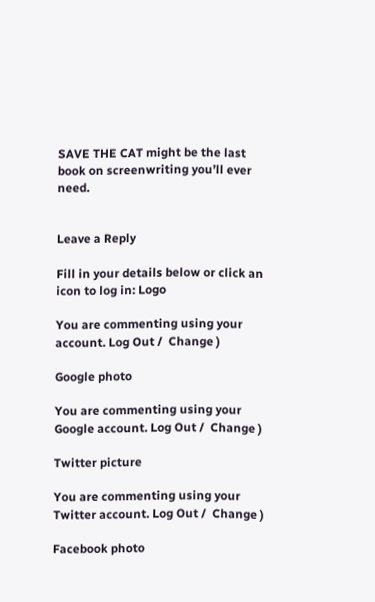SAVE THE CAT might be the last book on screenwriting you’ll ever need.


Leave a Reply

Fill in your details below or click an icon to log in: Logo

You are commenting using your account. Log Out /  Change )

Google photo

You are commenting using your Google account. Log Out /  Change )

Twitter picture

You are commenting using your Twitter account. Log Out /  Change )

Facebook photo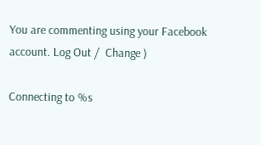You are commenting using your Facebook account. Log Out /  Change )

Connecting to %s